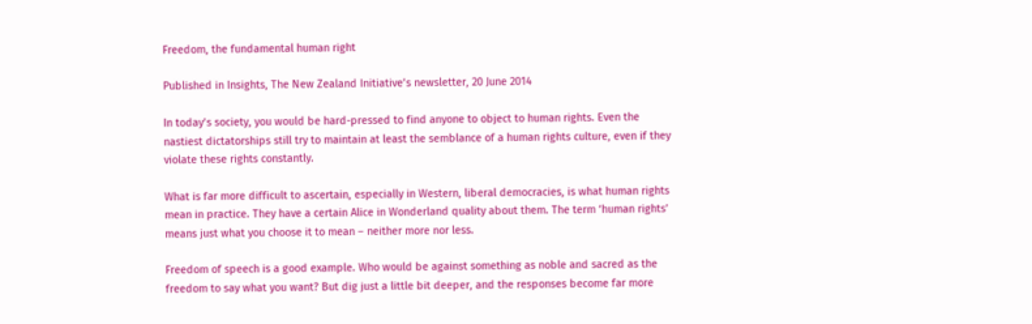Freedom, the fundamental human right

Published in Insights, The New Zealand Initiative’s newsletter, 20 June 2014

In today’s society, you would be hard-pressed to find anyone to object to human rights. Even the nastiest dictatorships still try to maintain at least the semblance of a human rights culture, even if they violate these rights constantly.

What is far more difficult to ascertain, especially in Western, liberal democracies, is what human rights mean in practice. They have a certain Alice in Wonderland quality about them. The term ‘human rights’ means just what you choose it to mean – neither more nor less.

Freedom of speech is a good example. Who would be against something as noble and sacred as the freedom to say what you want? But dig just a little bit deeper, and the responses become far more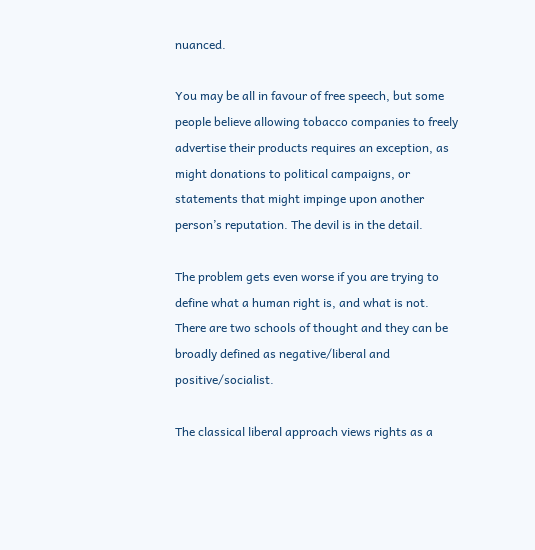nuanced.

You may be all in favour of free speech, but some people believe allowing tobacco companies to freely advertise their products requires an exception, as might donations to political campaigns, or statements that might impinge upon another person’s reputation. The devil is in the detail.

The problem gets even worse if you are trying to define what a human right is, and what is not. There are two schools of thought and they can be broadly defined as negative/liberal and positive/socialist.

The classical liberal approach views rights as a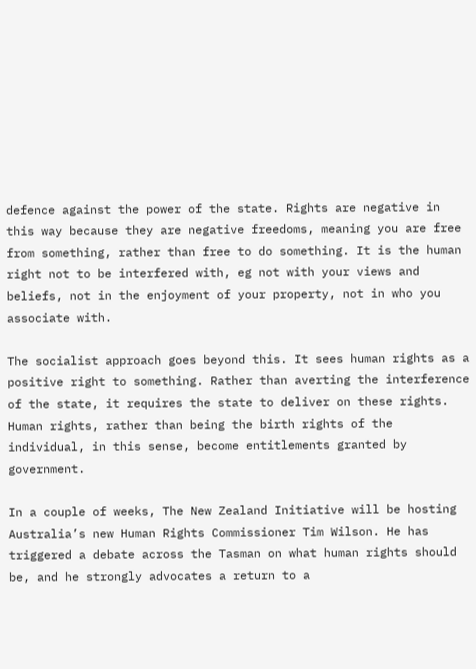defence against the power of the state. Rights are negative in this way because they are negative freedoms, meaning you are free from something, rather than free to do something. It is the human right not to be interfered with, eg not with your views and beliefs, not in the enjoyment of your property, not in who you associate with.

The socialist approach goes beyond this. It sees human rights as a positive right to something. Rather than averting the interference of the state, it requires the state to deliver on these rights. Human rights, rather than being the birth rights of the individual, in this sense, become entitlements granted by government.

In a couple of weeks, The New Zealand Initiative will be hosting Australia’s new Human Rights Commissioner Tim Wilson. He has triggered a debate across the Tasman on what human rights should be, and he strongly advocates a return to a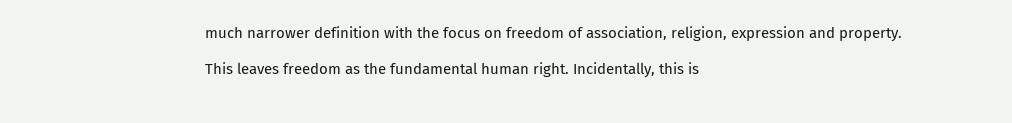much narrower definition with the focus on freedom of association, religion, expression and property.

This leaves freedom as the fundamental human right. Incidentally, this is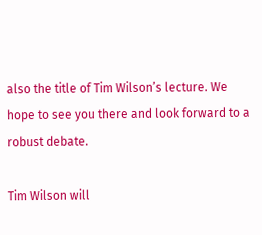also the title of Tim Wilson’s lecture. We hope to see you there and look forward to a robust debate.

Tim Wilson will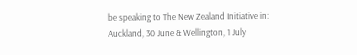be speaking to The New Zealand Initiative in:
Auckland, 30 June & Wellington, 1 July